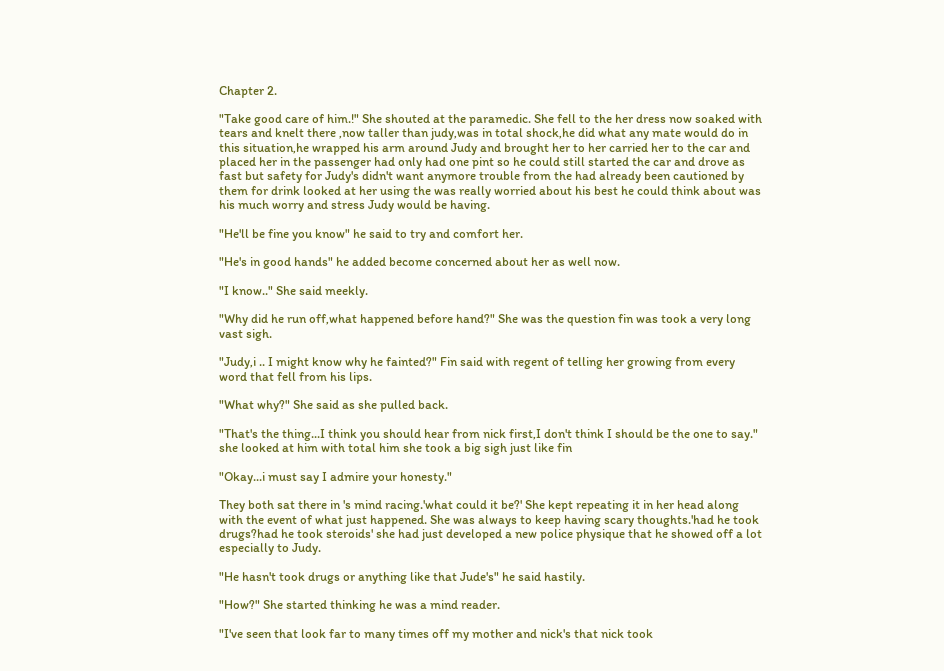Chapter 2.

"Take good care of him.!" She shouted at the paramedic. She fell to the her dress now soaked with tears and knelt there ,now taller than judy,was in total shock,he did what any mate would do in this situation,he wrapped his arm around Judy and brought her to her carried her to the car and placed her in the passenger had only had one pint so he could still started the car and drove as fast but safety for Judy's didn't want anymore trouble from the had already been cautioned by them for drink looked at her using the was really worried about his best he could think about was his much worry and stress Judy would be having.

"He'll be fine you know" he said to try and comfort her.

"He's in good hands" he added become concerned about her as well now.

"I know.." She said meekly.

"Why did he run off,what happened before hand?" She was the question fin was took a very long vast sigh.

"Judy,i .. I might know why he fainted?" Fin said with regent of telling her growing from every word that fell from his lips.

"What why?" She said as she pulled back.

"That's the thing...I think you should hear from nick first,I don't think I should be the one to say." she looked at him with total him she took a big sigh just like fin

"Okay...i must say I admire your honesty."

They both sat there in 's mind racing.'what could it be?' She kept repeating it in her head along with the event of what just happened. She was always to keep having scary thoughts.'had he took drugs?had he took steroids' she had just developed a new police physique that he showed off a lot especially to Judy.

"He hasn't took drugs or anything like that Jude's" he said hastily.

"How?" She started thinking he was a mind reader.

"I've seen that look far to many times off my mother and nick's that nick took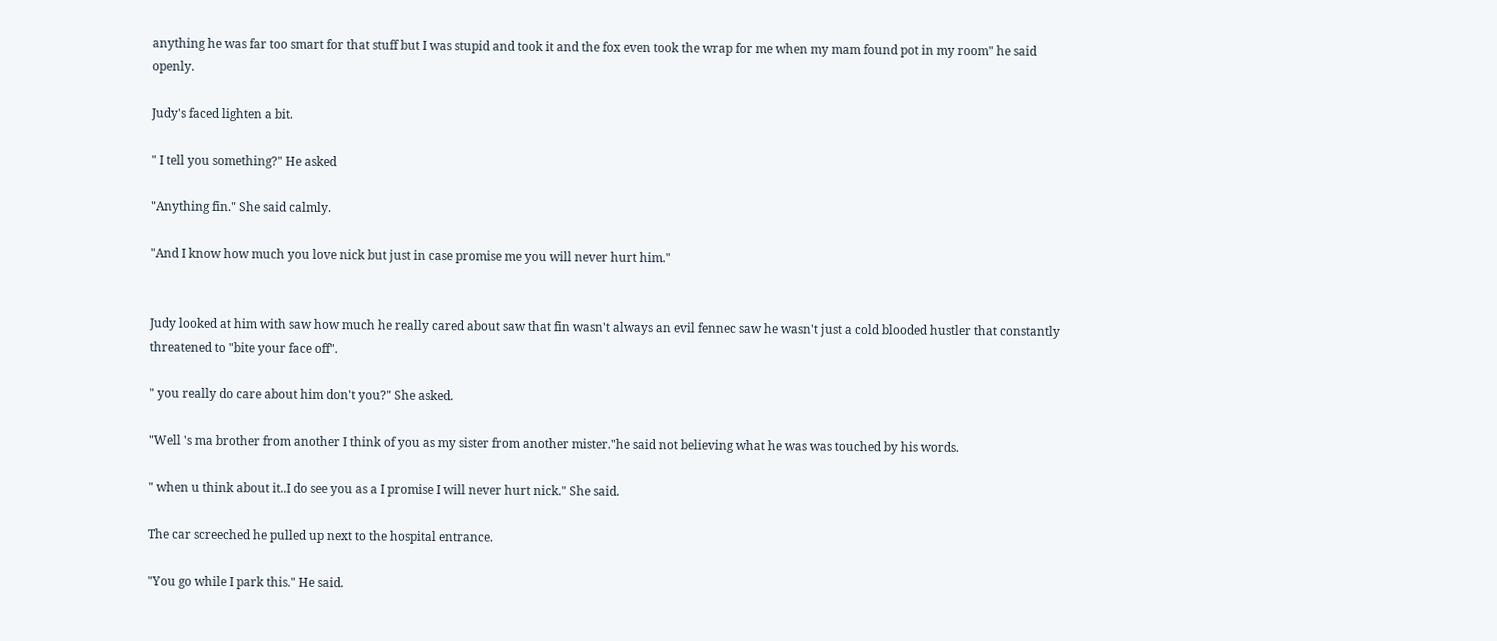anything he was far too smart for that stuff but I was stupid and took it and the fox even took the wrap for me when my mam found pot in my room" he said openly.

Judy's faced lighten a bit.

" I tell you something?" He asked

"Anything fin." She said calmly.

"And I know how much you love nick but just in case promise me you will never hurt him."


Judy looked at him with saw how much he really cared about saw that fin wasn't always an evil fennec saw he wasn't just a cold blooded hustler that constantly threatened to "bite your face off".

" you really do care about him don't you?" She asked.

"Well 's ma brother from another I think of you as my sister from another mister."he said not believing what he was was touched by his words.

" when u think about it..I do see you as a I promise I will never hurt nick." She said.

The car screeched he pulled up next to the hospital entrance.

"You go while I park this." He said.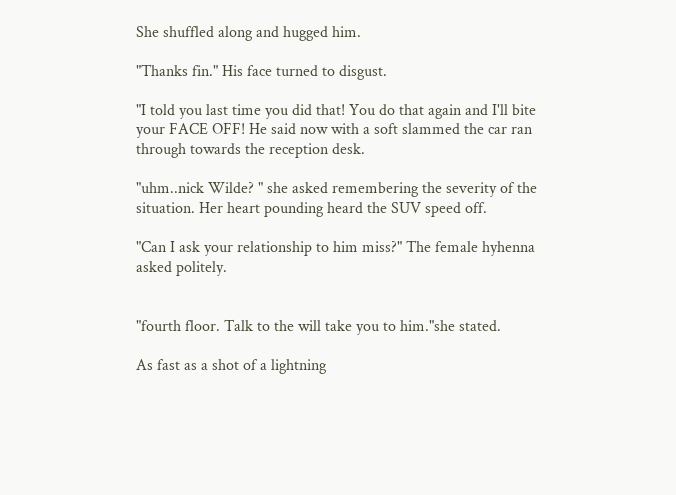She shuffled along and hugged him.

"Thanks fin." His face turned to disgust.

"I told you last time you did that! You do that again and I'll bite your FACE OFF! He said now with a soft slammed the car ran through towards the reception desk.

"uhm..nick Wilde? " she asked remembering the severity of the situation. Her heart pounding heard the SUV speed off.

"Can I ask your relationship to him miss?" The female hyhenna asked politely.


"fourth floor. Talk to the will take you to him."she stated.

As fast as a shot of a lightning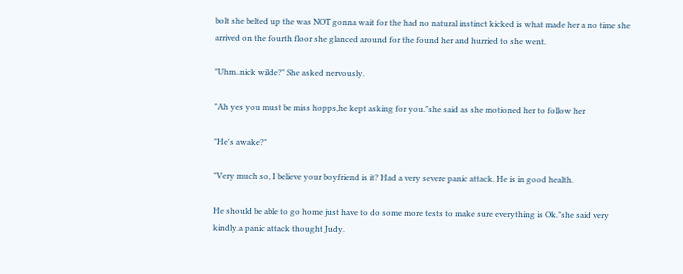bolt she belted up the was NOT gonna wait for the had no natural instinct kicked is what made her a no time she arrived on the fourth floor she glanced around for the found her and hurried to she went.

"Uhm..nick wilde?" She asked nervously.

"Ah yes you must be miss hopps,he kept asking for you."she said as she motioned her to follow her

"He's awake?"

"Very much so, I believe your boyfriend is it? Had a very severe panic attack. He is in good health.

He should be able to go home just have to do some more tests to make sure everything is Ok."she said very kindly.a panic attack thought Judy.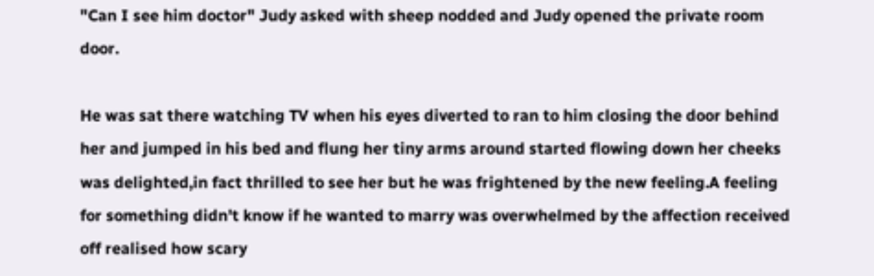"Can I see him doctor" Judy asked with sheep nodded and Judy opened the private room door.

He was sat there watching TV when his eyes diverted to ran to him closing the door behind her and jumped in his bed and flung her tiny arms around started flowing down her cheeks was delighted,in fact thrilled to see her but he was frightened by the new feeling.A feeling for something didn't know if he wanted to marry was overwhelmed by the affection received off realised how scary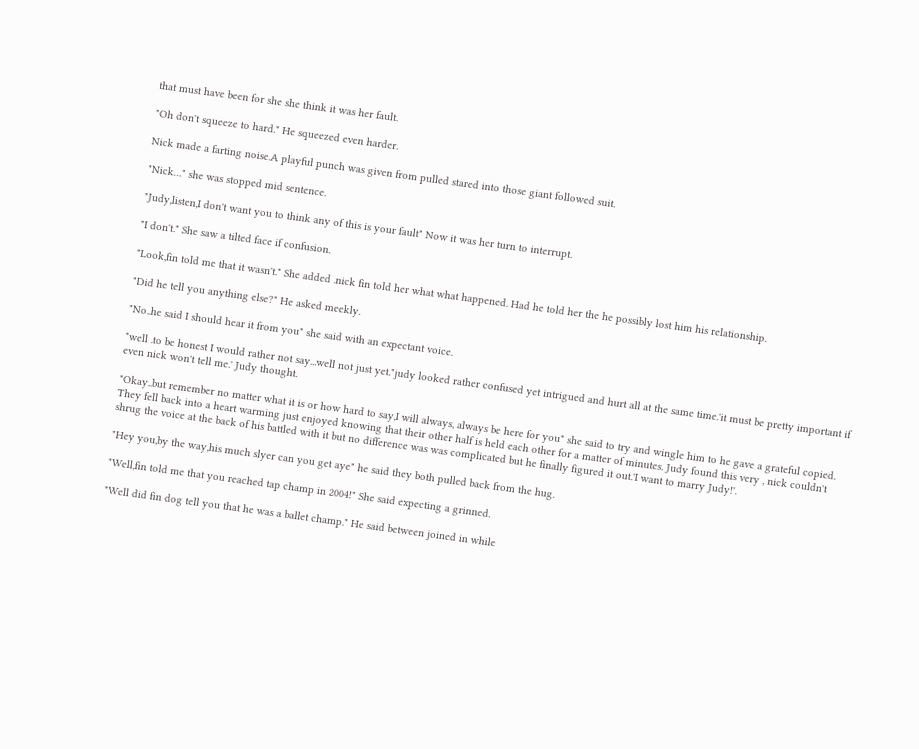that must have been for she she think it was her fault.

"Oh don't squeeze to hard." He squeezed even harder.

Nick made a farting noise.A playful punch was given from pulled stared into those giant followed suit.

"Nick…" she was stopped mid sentence.

"Judy,listen,I don't want you to think any of this is your fault" Now it was her turn to interrupt.

"I don't." She saw a tilted face if confusion.

"Look,fin told me that it wasn't." She added .nick fin told her what what happened. Had he told her the he possibly lost him his relationship.

"Did he tell you anything else?" He asked meekly.

"No..he said I should hear it from you" she said with an expectant voice.

"well .to be honest I would rather not say...well not just yet."judy looked rather confused yet intrigued and hurt all at the same time.'it must be pretty important if even nick won't tell me.' Judy thought.

"Okay..but remember no matter what it is or how hard to say,I will always, always be here for you" she said to try and wingle him to he gave a grateful copied. They fell back into a heart warming just enjoyed knowing that their other half is held each other for a matter of minutes. Judy found this very , nick couldn't shrug the voice at the back of his battled with it but no difference was was complicated but he finally figured it out.'I want to marry Judy!'.

"Hey you,by the way,his much slyer can you get aye" he said they both pulled back from the hug.

"Well,fin told me that you reached tap champ in 2004!" She said expecting a grinned.

"Well did fin dog tell you that he was a ballet champ." He said between joined in while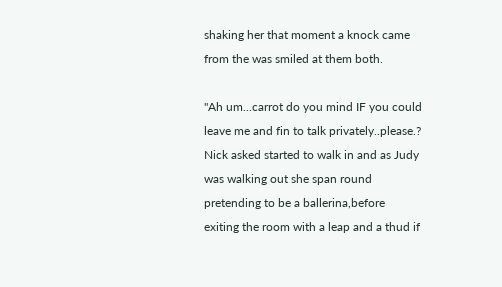shaking her that moment a knock came from the was smiled at them both.

"Ah um...carrot do you mind IF you could leave me and fin to talk privately..please.? Nick asked started to walk in and as Judy was walking out she span round pretending to be a ballerina,before exiting the room with a leap and a thud if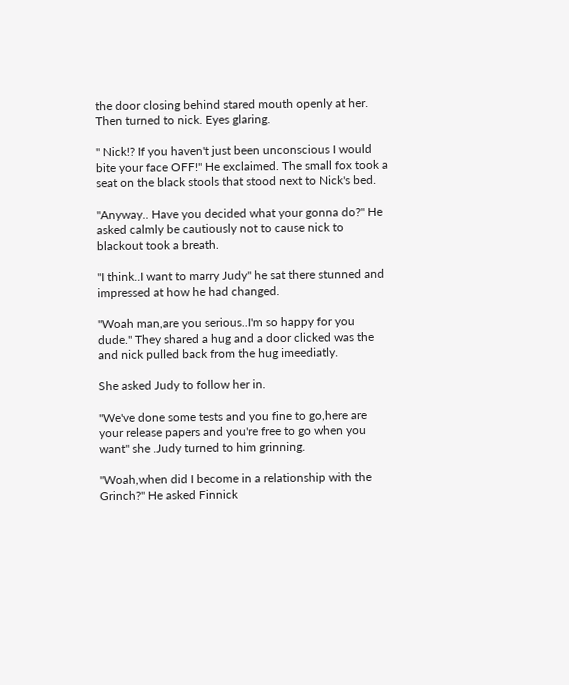the door closing behind stared mouth openly at her. Then turned to nick. Eyes glaring.

" Nick!? If you haven't just been unconscious I would bite your face OFF!" He exclaimed. The small fox took a seat on the black stools that stood next to Nick's bed.

"Anyway.. Have you decided what your gonna do?" He asked calmly be cautiously not to cause nick to blackout took a breath.

"I think..I want to marry Judy" he sat there stunned and impressed at how he had changed.

"Woah man,are you serious..I'm so happy for you dude." They shared a hug and a door clicked was the and nick pulled back from the hug imeediatly.

She asked Judy to follow her in.

"We've done some tests and you fine to go,here are your release papers and you're free to go when you want" she .Judy turned to him grinning.

"Woah,when did I become in a relationship with the Grinch?" He asked Finnick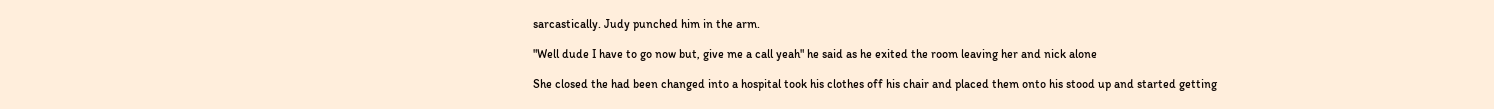sarcastically. Judy punched him in the arm.

"Well dude I have to go now but, give me a call yeah" he said as he exited the room leaving her and nick alone

She closed the had been changed into a hospital took his clothes off his chair and placed them onto his stood up and started getting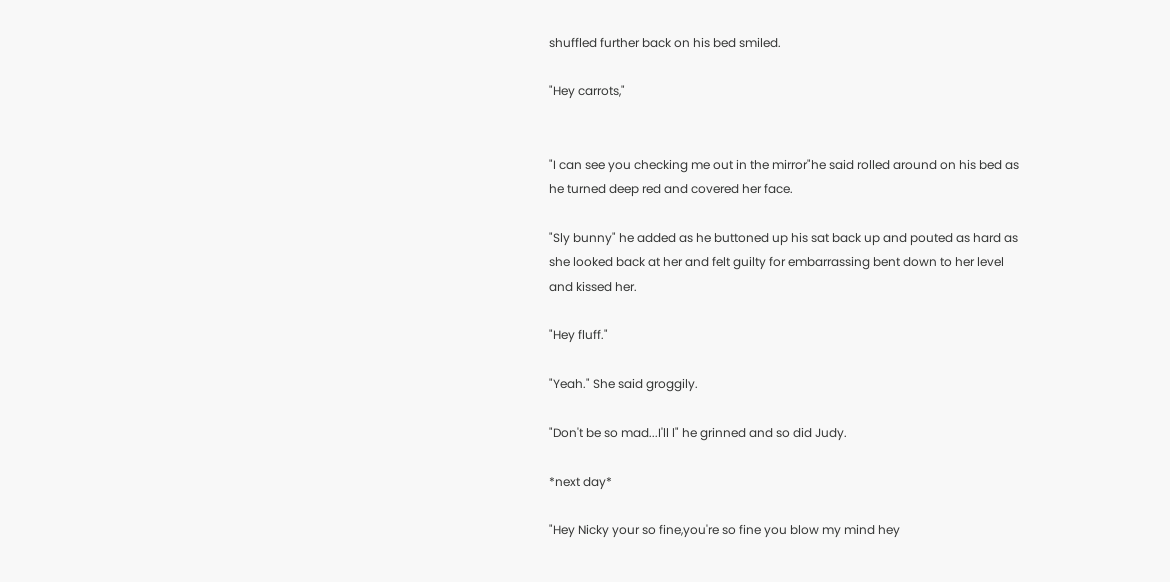shuffled further back on his bed smiled.

"Hey carrots,"


"I can see you checking me out in the mirror"he said rolled around on his bed as he turned deep red and covered her face.

"Sly bunny" he added as he buttoned up his sat back up and pouted as hard as she looked back at her and felt guilty for embarrassing bent down to her level and kissed her.

"Hey fluff."

"Yeah." She said groggily.

"Don't be so mad...I'll l" he grinned and so did Judy.

*next day*

"Hey Nicky your so fine,you're so fine you blow my mind hey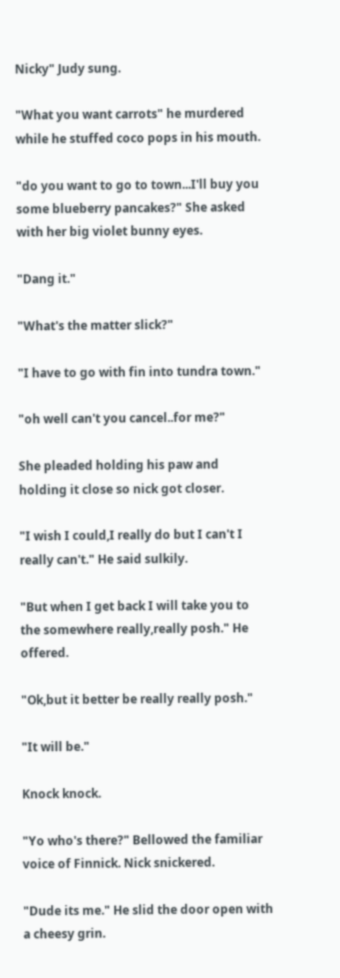Nicky" Judy sung.

"What you want carrots" he murdered while he stuffed coco pops in his mouth.

"do you want to go to town...I'll buy you some blueberry pancakes?" She asked with her big violet bunny eyes.

"Dang it."

"What's the matter slick?"

"I have to go with fin into tundra town."

"oh well can't you cancel..for me?"

She pleaded holding his paw and holding it close so nick got closer.

"I wish I could,I really do but I can't I really can't." He said sulkily.

"But when I get back I will take you to the somewhere really,really posh." He offered.

"Ok,but it better be really really posh."

"It will be."

Knock knock.

"Yo who's there?" Bellowed the familiar voice of Finnick. Nick snickered.

"Dude its me." He slid the door open with a cheesy grin.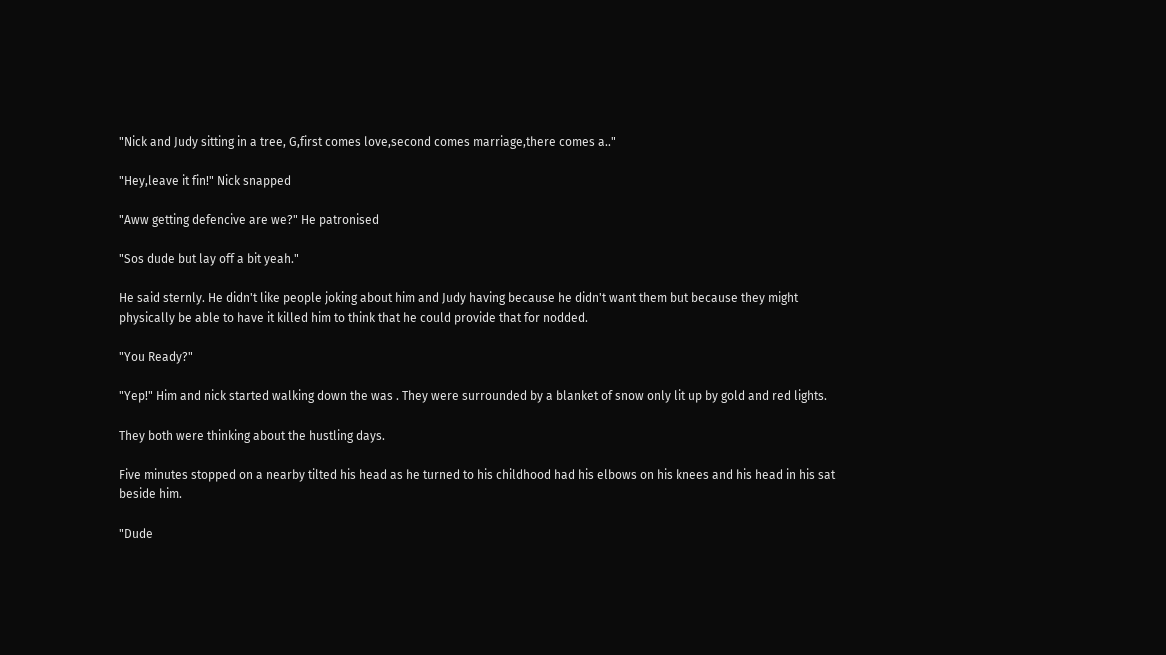"Nick and Judy sitting in a tree, G,first comes love,second comes marriage,there comes a.."

"Hey,leave it fin!" Nick snapped

"Aww getting defencive are we?" He patronised

"Sos dude but lay off a bit yeah."

He said sternly. He didn't like people joking about him and Judy having because he didn't want them but because they might physically be able to have it killed him to think that he could provide that for nodded.

"You Ready?"

"Yep!" Him and nick started walking down the was . They were surrounded by a blanket of snow only lit up by gold and red lights.

They both were thinking about the hustling days.

Five minutes stopped on a nearby tilted his head as he turned to his childhood had his elbows on his knees and his head in his sat beside him.

"Dude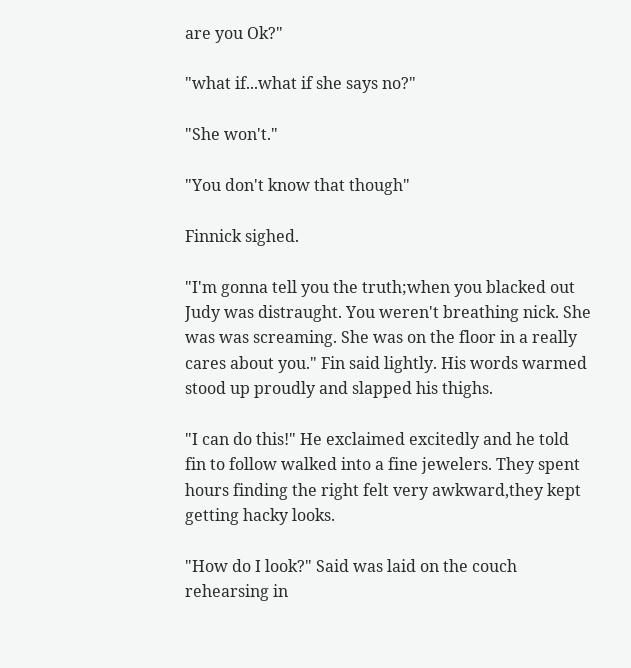are you Ok?"

"what if...what if she says no?"

"She won't."

"You don't know that though"

Finnick sighed.

"I'm gonna tell you the truth;when you blacked out Judy was distraught. You weren't breathing nick. She was was screaming. She was on the floor in a really cares about you." Fin said lightly. His words warmed stood up proudly and slapped his thighs.

"I can do this!" He exclaimed excitedly and he told fin to follow walked into a fine jewelers. They spent hours finding the right felt very awkward,they kept getting hacky looks.

"How do I look?" Said was laid on the couch rehearsing in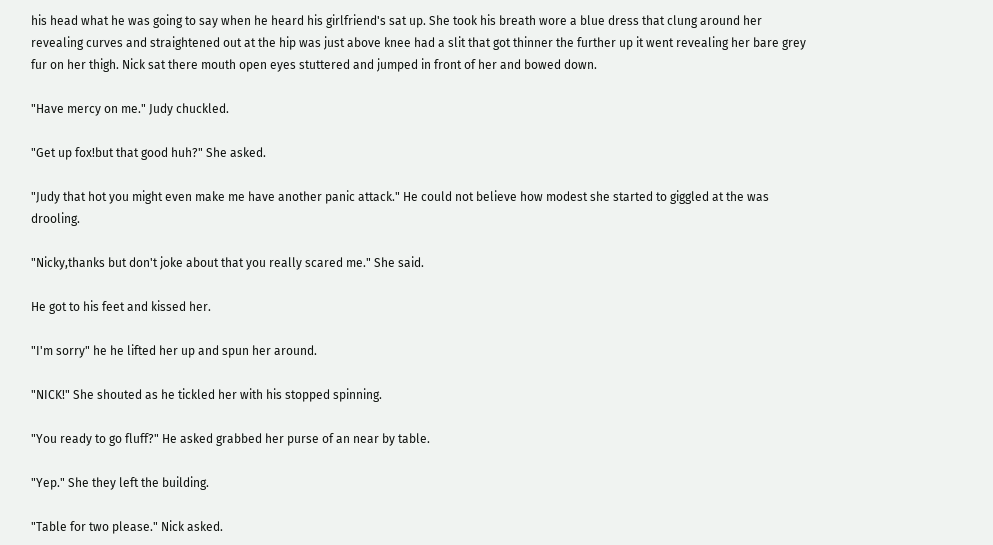his head what he was going to say when he heard his girlfriend's sat up. She took his breath wore a blue dress that clung around her revealing curves and straightened out at the hip was just above knee had a slit that got thinner the further up it went revealing her bare grey fur on her thigh. Nick sat there mouth open eyes stuttered and jumped in front of her and bowed down.

"Have mercy on me." Judy chuckled.

"Get up fox!but that good huh?" She asked.

"Judy that hot you might even make me have another panic attack." He could not believe how modest she started to giggled at the was drooling.

"Nicky,thanks but don't joke about that you really scared me." She said.

He got to his feet and kissed her.

"I'm sorry" he he lifted her up and spun her around.

"NICK!" She shouted as he tickled her with his stopped spinning.

"You ready to go fluff?" He asked grabbed her purse of an near by table.

"Yep." She they left the building.

"Table for two please." Nick asked.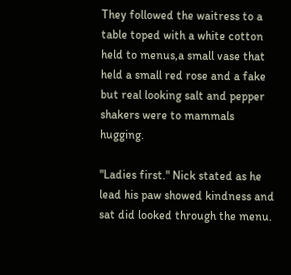They followed the waitress to a table toped with a white cotton held to menus,a small vase that held a small red rose and a fake but real looking salt and pepper shakers were to mammals hugging.

"Ladies first." Nick stated as he lead his paw showed kindness and sat did looked through the menu.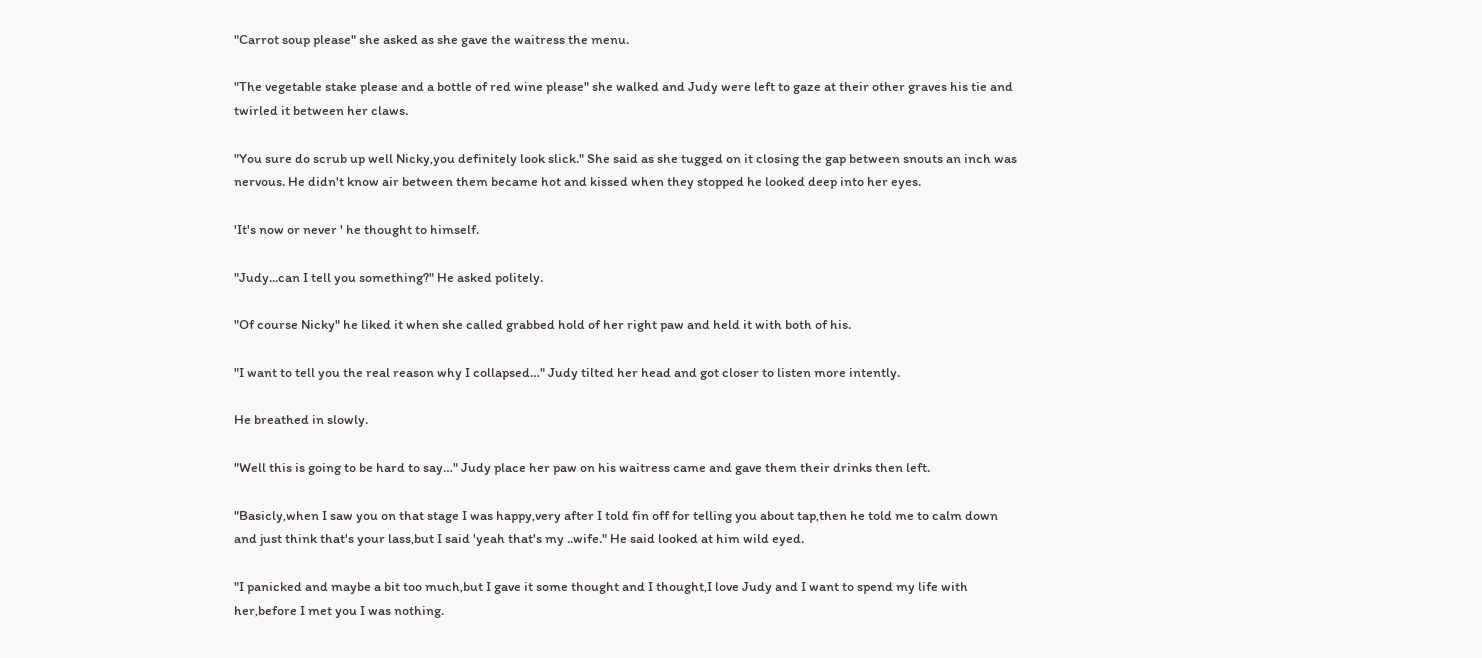"Carrot soup please" she asked as she gave the waitress the menu.

"The vegetable stake please and a bottle of red wine please" she walked and Judy were left to gaze at their other graves his tie and twirled it between her claws.

"You sure do scrub up well Nicky,you definitely look slick." She said as she tugged on it closing the gap between snouts an inch was nervous. He didn't know air between them became hot and kissed when they stopped he looked deep into her eyes.

'It's now or never ' he thought to himself.

"Judy...can I tell you something?" He asked politely.

"Of course Nicky" he liked it when she called grabbed hold of her right paw and held it with both of his.

"I want to tell you the real reason why I collapsed…" Judy tilted her head and got closer to listen more intently.

He breathed in slowly.

"Well this is going to be hard to say…" Judy place her paw on his waitress came and gave them their drinks then left.

"Basicly,when I saw you on that stage I was happy,very after I told fin off for telling you about tap,then he told me to calm down and just think that's your lass,but I said 'yeah that's my ..wife." He said looked at him wild eyed.

"I panicked and maybe a bit too much,but I gave it some thought and I thought,I love Judy and I want to spend my life with her,before I met you I was nothing.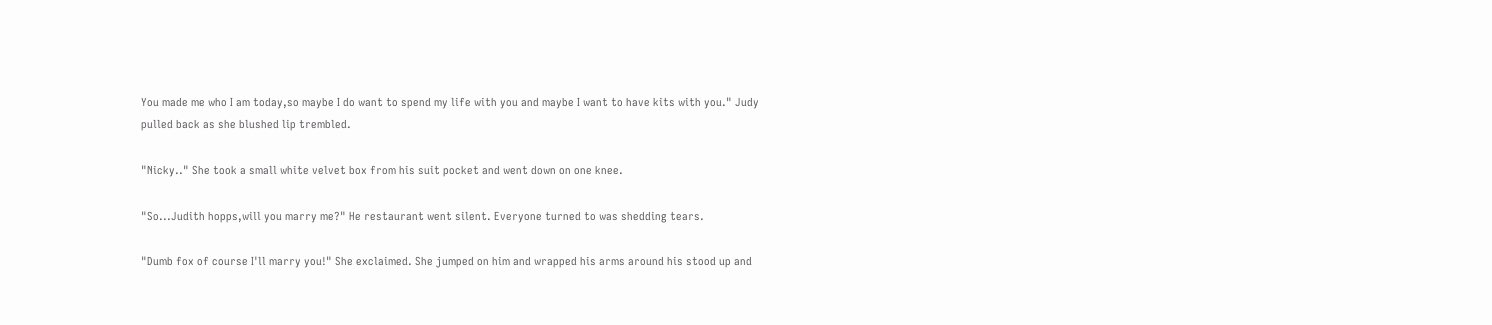You made me who I am today,so maybe I do want to spend my life with you and maybe I want to have kits with you." Judy pulled back as she blushed lip trembled.

"Nicky.." She took a small white velvet box from his suit pocket and went down on one knee.

"So...Judith hopps,will you marry me?" He restaurant went silent. Everyone turned to was shedding tears.

"Dumb fox of course I'll marry you!" She exclaimed. She jumped on him and wrapped his arms around his stood up and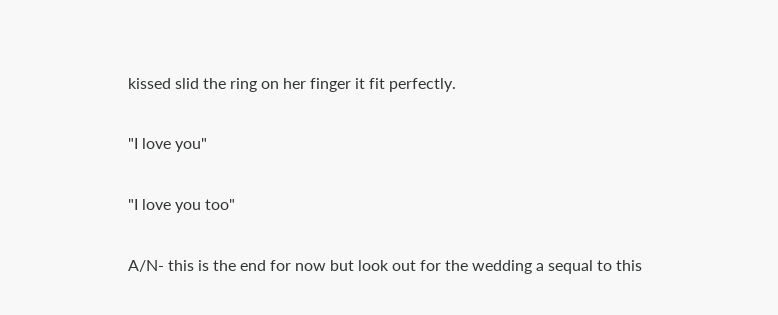kissed slid the ring on her finger it fit perfectly.

"I love you"

"I love you too"

A/N- this is the end for now but look out for the wedding a sequal to this